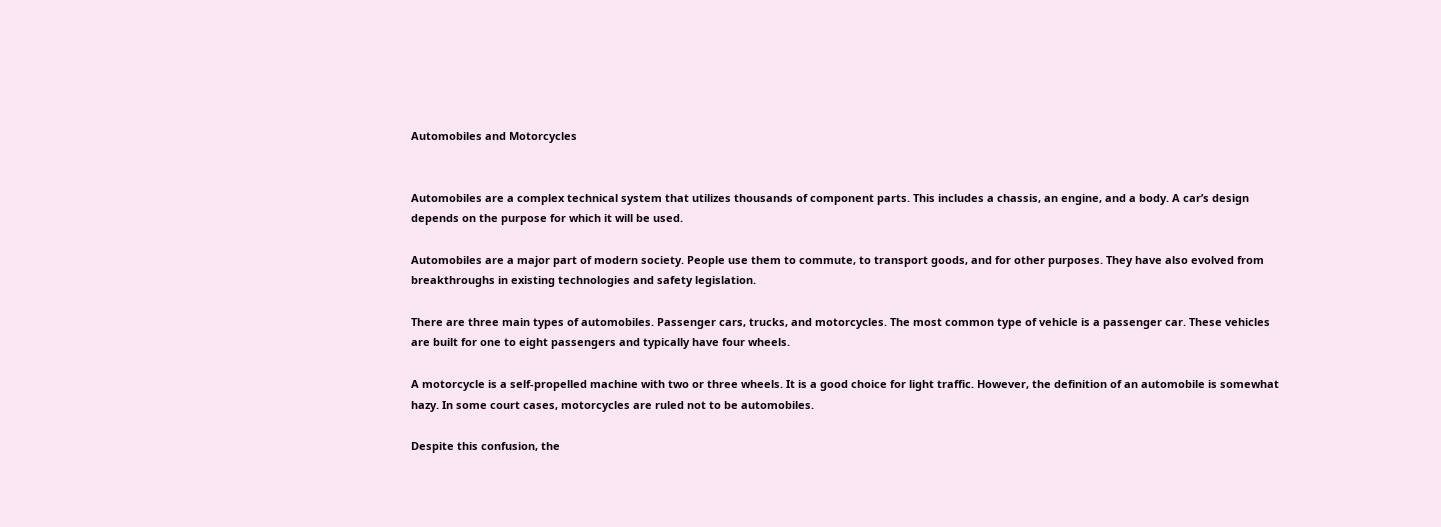Automobiles and Motorcycles


Automobiles are a complex technical system that utilizes thousands of component parts. This includes a chassis, an engine, and a body. A car’s design depends on the purpose for which it will be used.

Automobiles are a major part of modern society. People use them to commute, to transport goods, and for other purposes. They have also evolved from breakthroughs in existing technologies and safety legislation.

There are three main types of automobiles. Passenger cars, trucks, and motorcycles. The most common type of vehicle is a passenger car. These vehicles are built for one to eight passengers and typically have four wheels.

A motorcycle is a self-propelled machine with two or three wheels. It is a good choice for light traffic. However, the definition of an automobile is somewhat hazy. In some court cases, motorcycles are ruled not to be automobiles.

Despite this confusion, the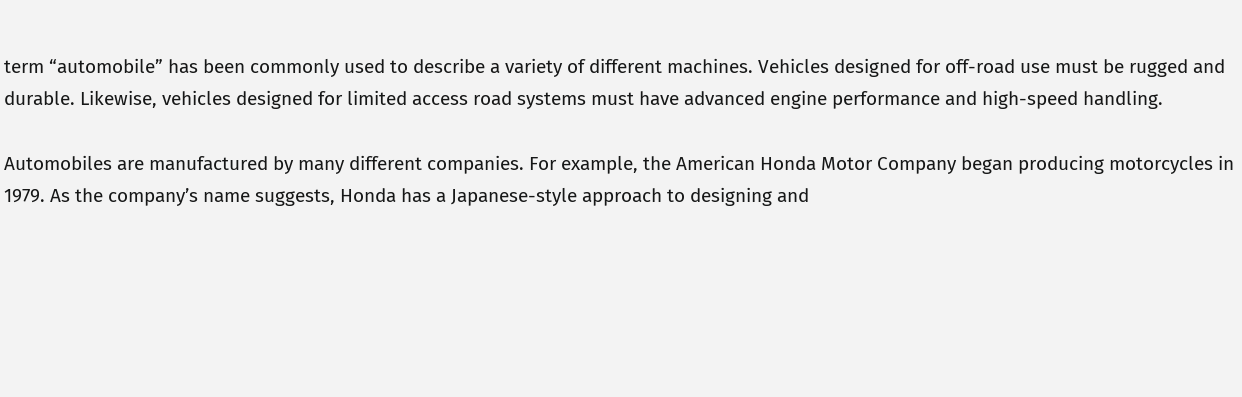term “automobile” has been commonly used to describe a variety of different machines. Vehicles designed for off-road use must be rugged and durable. Likewise, vehicles designed for limited access road systems must have advanced engine performance and high-speed handling.

Automobiles are manufactured by many different companies. For example, the American Honda Motor Company began producing motorcycles in 1979. As the company’s name suggests, Honda has a Japanese-style approach to designing and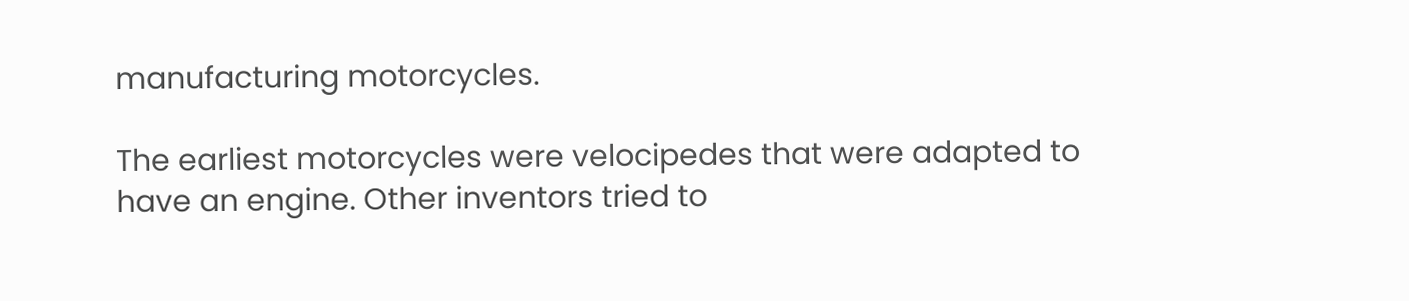manufacturing motorcycles.

The earliest motorcycles were velocipedes that were adapted to have an engine. Other inventors tried to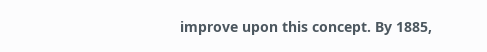improve upon this concept. By 1885,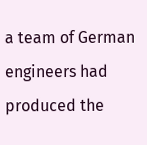a team of German engineers had produced the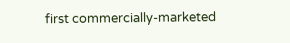first commercially-marketed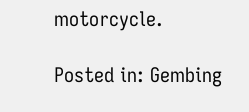motorcycle.

Posted in: Gembing